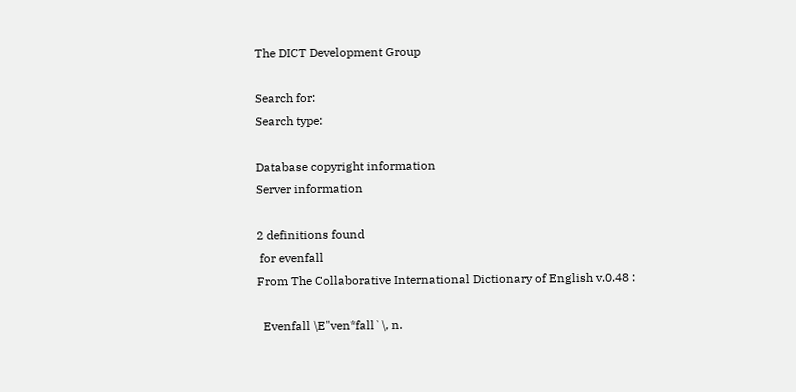The DICT Development Group

Search for:
Search type:

Database copyright information
Server information

2 definitions found
 for evenfall
From The Collaborative International Dictionary of English v.0.48 :

  Evenfall \E"ven*fall`\, n.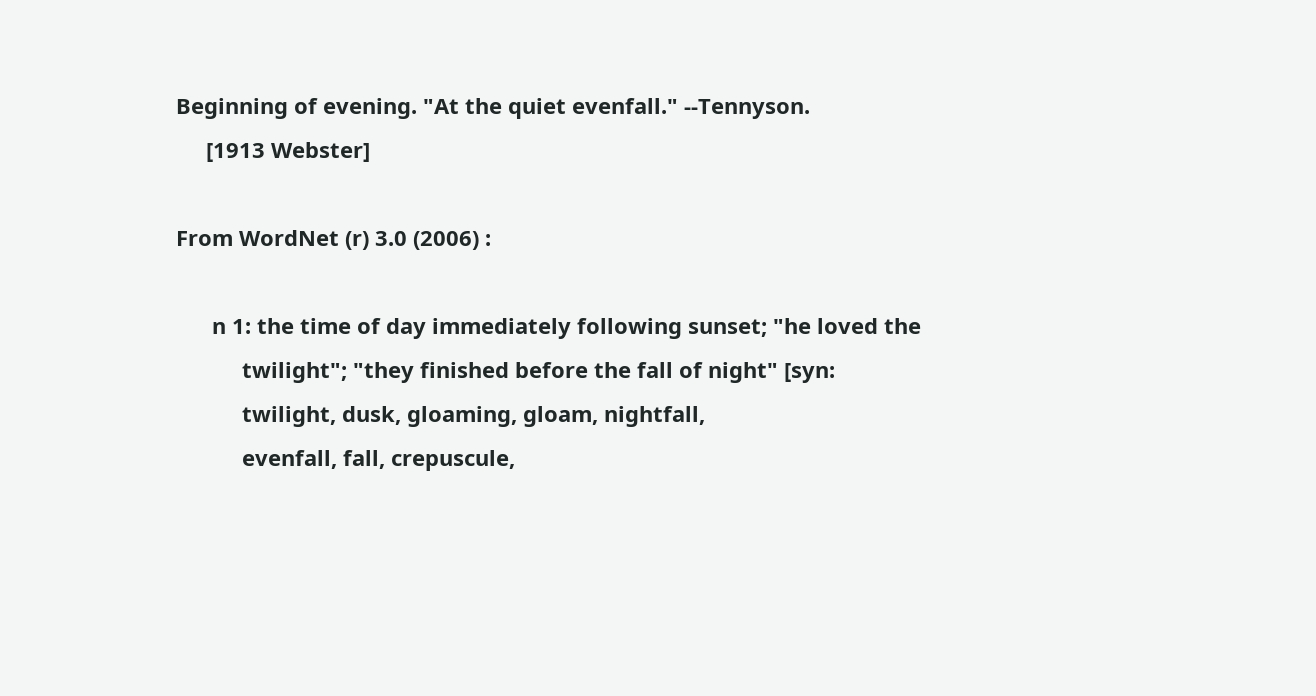Beginning of evening. "At the quiet evenfall." --Tennyson.
     [1913 Webster]

From WordNet (r) 3.0 (2006) :

      n 1: the time of day immediately following sunset; "he loved the
           twilight"; "they finished before the fall of night" [syn:
           twilight, dusk, gloaming, gloam, nightfall,
           evenfall, fall, crepuscule,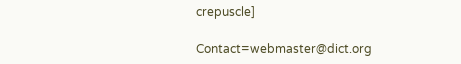crepuscle]

Contact=webmaster@dict.org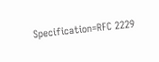Specification=RFC 2229